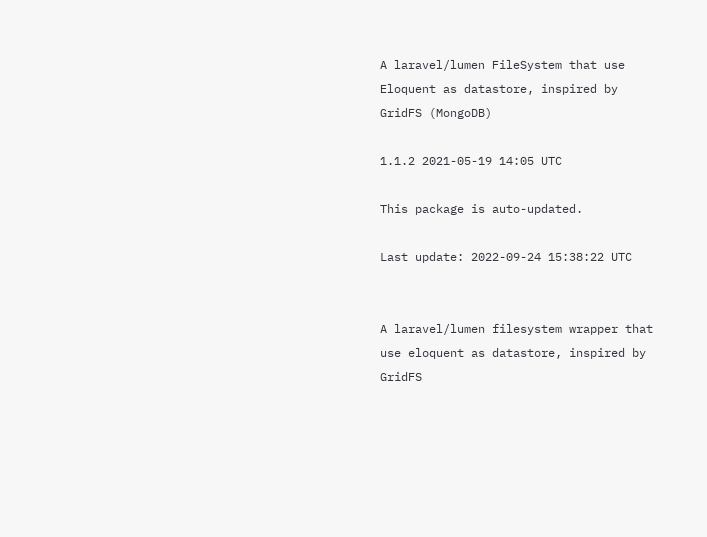A laravel/lumen FileSystem that use Eloquent as datastore, inspired by GridFS (MongoDB)

1.1.2 2021-05-19 14:05 UTC

This package is auto-updated.

Last update: 2022-09-24 15:38:22 UTC


A laravel/lumen filesystem wrapper that use eloquent as datastore, inspired by GridFS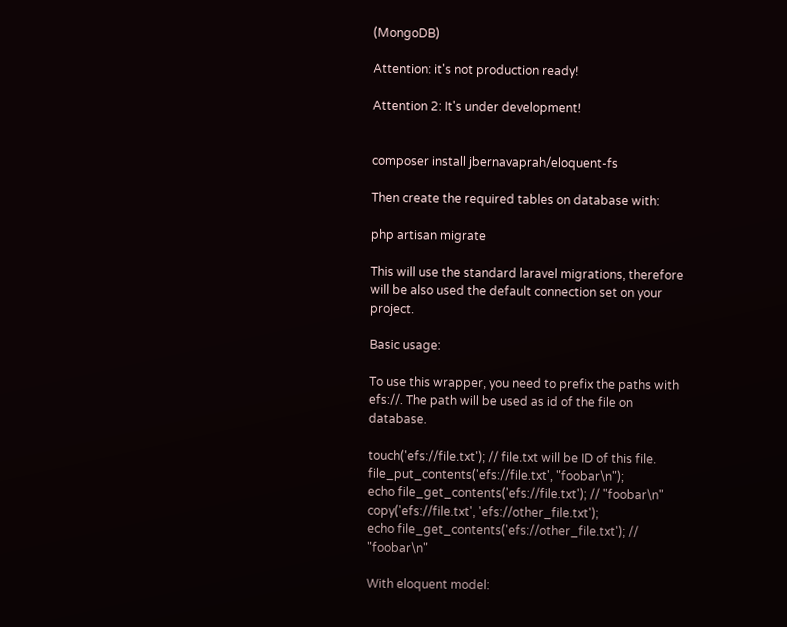(MongoDB)

Attention: it's not production ready!

Attention 2: It's under development!


composer install jbernavaprah/eloquent-fs

Then create the required tables on database with:

php artisan migrate

This will use the standard laravel migrations, therefore will be also used the default connection set on your project.

Basic usage:

To use this wrapper, you need to prefix the paths with efs://. The path will be used as id of the file on database.

touch('efs://file.txt'); // file.txt will be ID of this file.
file_put_contents('efs://file.txt', "foobar\n");
echo file_get_contents('efs://file.txt'); // "foobar\n"
copy('efs://file.txt', 'efs://other_file.txt');
echo file_get_contents('efs://other_file.txt'); // "foobar\n"

With eloquent model: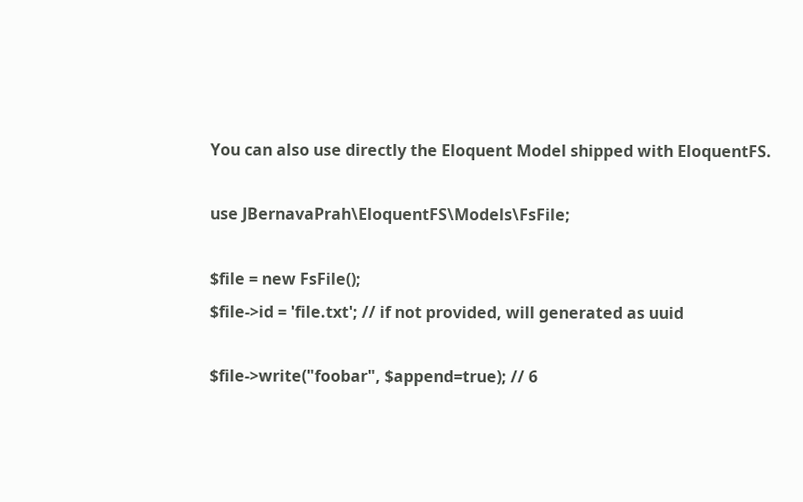You can also use directly the Eloquent Model shipped with EloquentFS.

use JBernavaPrah\EloquentFS\Models\FsFile;

$file = new FsFile();
$file->id = 'file.txt'; // if not provided, will generated as uuid

$file->write("foobar", $append=true); // 6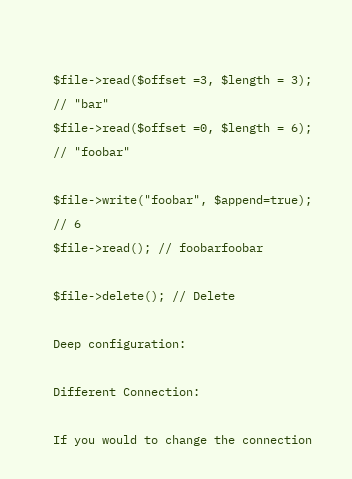$file->read($offset =3, $length = 3); // "bar"
$file->read($offset =0, $length = 6); // "foobar"

$file->write("foobar", $append=true); // 6
$file->read(); // foobarfoobar

$file->delete(); // Delete

Deep configuration:

Different Connection:

If you would to change the connection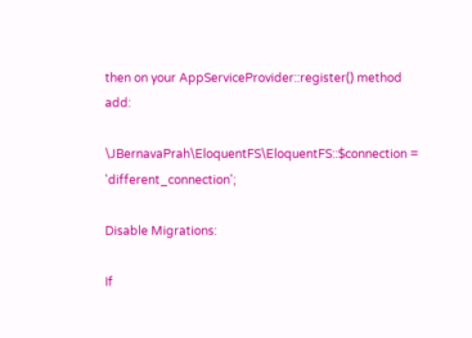then on your AppServiceProvider::register() method add:

\JBernavaPrah\EloquentFS\EloquentFS::$connection = 'different_connection';

Disable Migrations:

If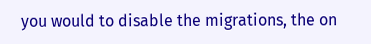you would to disable the migrations, the on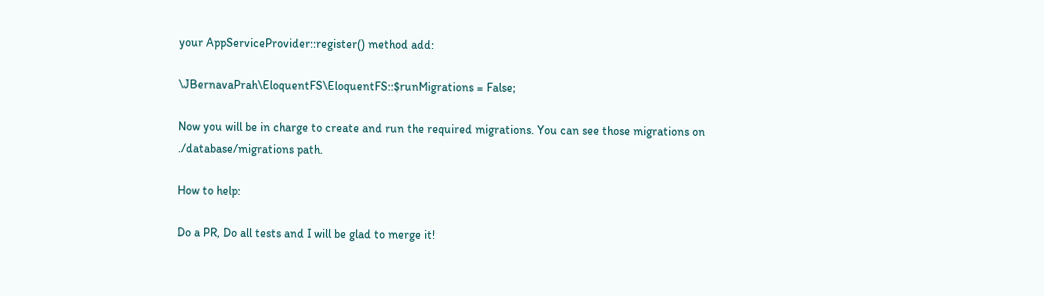your AppServiceProvider::register() method add:

\JBernavaPrah\EloquentFS\EloquentFS::$runMigrations = False;

Now you will be in charge to create and run the required migrations. You can see those migrations on ./database/migrations path.

How to help:

Do a PR, Do all tests and I will be glad to merge it!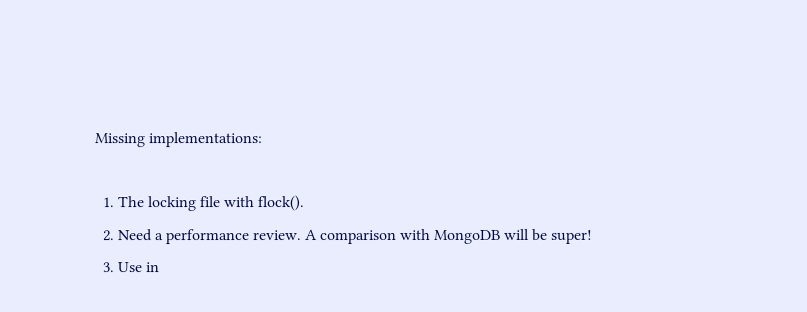Missing implementations:

  1. The locking file with flock().
  2. Need a performance review. A comparison with MongoDB will be super!
  3. Use in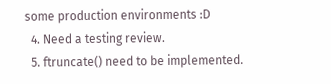some production environments :D
  4. Need a testing review.
  5. ftruncate() need to be implemented.